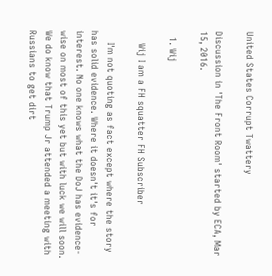United States Corrupt Twattery

Discussion in 'The Front Room' started by ECA, Mar 15, 2016.

  1. Wij

    Wij I am a FH squatter FH Subscriber

    I'm not quoting as fact except where the story has solid evidence. Where it doesn't it's for interest. No one knows what the DoJ has evidence-wise on most of this yet but with luck we will soon. We do know that Trump Jr attended a meeting with Russians to get dirt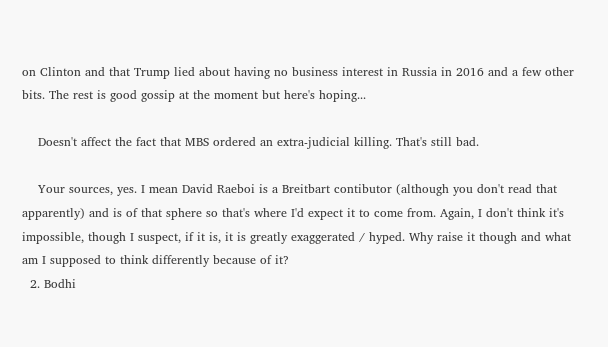on Clinton and that Trump lied about having no business interest in Russia in 2016 and a few other bits. The rest is good gossip at the moment but here's hoping...

    Doesn't affect the fact that MBS ordered an extra-judicial killing. That's still bad.

    Your sources, yes. I mean David Raeboi is a Breitbart contibutor (although you don't read that apparently) and is of that sphere so that's where I'd expect it to come from. Again, I don't think it's impossible, though I suspect, if it is, it is greatly exaggerated / hyped. Why raise it though and what am I supposed to think differently because of it?
  2. Bodhi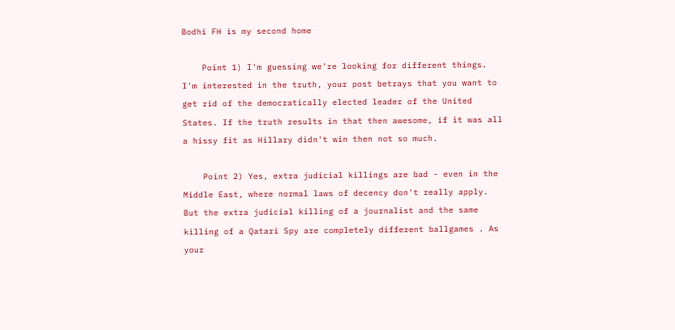Bodhi FH is my second home

    Point 1) I'm guessing we're looking for different things. I'm interested in the truth, your post betrays that you want to get rid of the democratically elected leader of the United States. If the truth results in that then awesome, if it was all a hissy fit as Hillary didn't win then not so much.

    Point 2) Yes, extra judicial killings are bad - even in the Middle East, where normal laws of decency don't really apply. But the extra judicial killing of a journalist and the same killing of a Qatari Spy are completely different ballgames . As your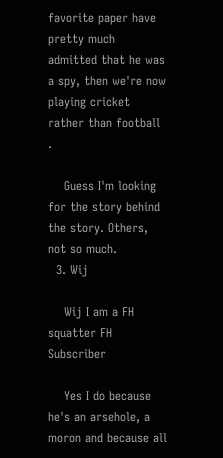favorite paper have pretty much admitted that he was a spy, then we're now playing cricket rather than football .

    Guess I'm looking for the story behind the story. Others, not so much.
  3. Wij

    Wij I am a FH squatter FH Subscriber

    Yes I do because he's an arsehole, a moron and because all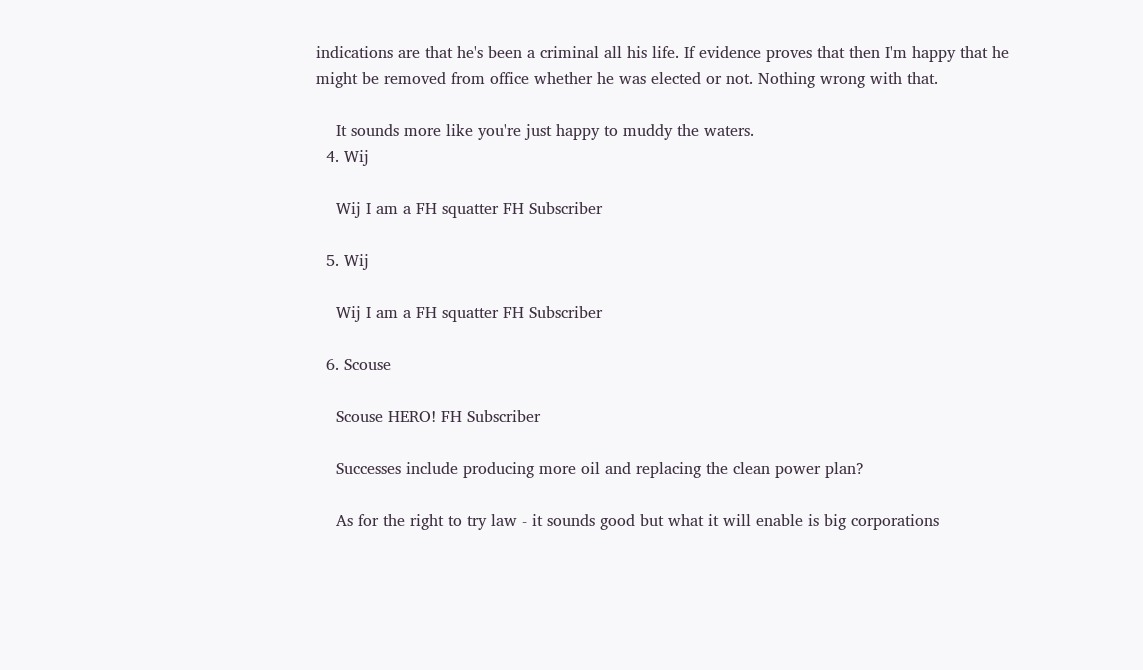indications are that he's been a criminal all his life. If evidence proves that then I'm happy that he might be removed from office whether he was elected or not. Nothing wrong with that.

    It sounds more like you're just happy to muddy the waters.
  4. Wij

    Wij I am a FH squatter FH Subscriber

  5. Wij

    Wij I am a FH squatter FH Subscriber

  6. Scouse

    Scouse HERO! FH Subscriber

    Successes include producing more oil and replacing the clean power plan?

    As for the right to try law - it sounds good but what it will enable is big corporations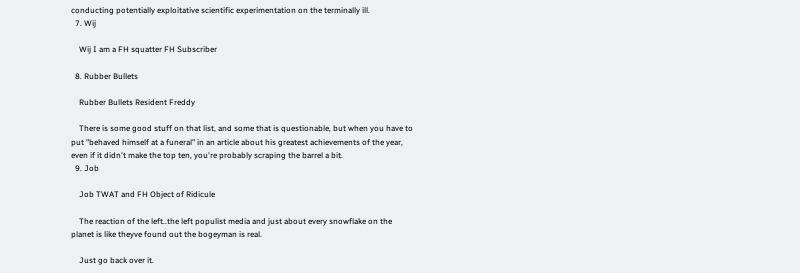conducting potentially exploitative scientific experimentation on the terminally ill.
  7. Wij

    Wij I am a FH squatter FH Subscriber

  8. Rubber Bullets

    Rubber Bullets Resident Freddy

    There is some good stuff on that list, and some that is questionable, but when you have to put "behaved himself at a funeral" in an article about his greatest achievements of the year, even if it didn't make the top ten, you're probably scraping the barrel a bit.
  9. Job

    Job TWAT and FH Object of Ridicule

    The reaction of the left..the left populist media and just about every snowflake on the planet is like theyve found out the bogeyman is real.

    Just go back over it.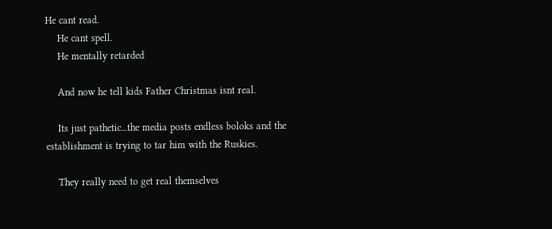He cant read.
    He cant spell.
    He mentally retarded

    And now he tell kids Father Christmas isnt real.

    Its just pathetic...the media posts endless boloks and the establishment is trying to tar him with the Ruskies.

    They really need to get real themselves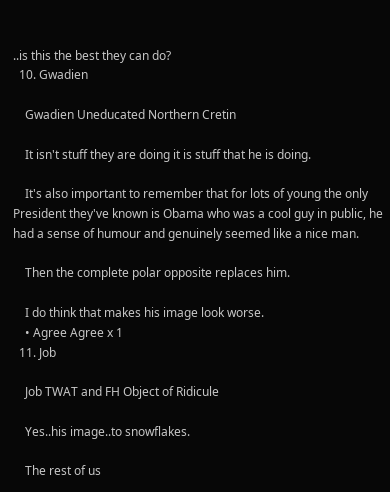..is this the best they can do?
  10. Gwadien

    Gwadien Uneducated Northern Cretin

    It isn't stuff they are doing it is stuff that he is doing.

    It's also important to remember that for lots of young the only President they've known is Obama who was a cool guy in public, he had a sense of humour and genuinely seemed like a nice man.

    Then the complete polar opposite replaces him.

    I do think that makes his image look worse.
    • Agree Agree x 1
  11. Job

    Job TWAT and FH Object of Ridicule

    Yes..his image..to snowflakes.

    The rest of us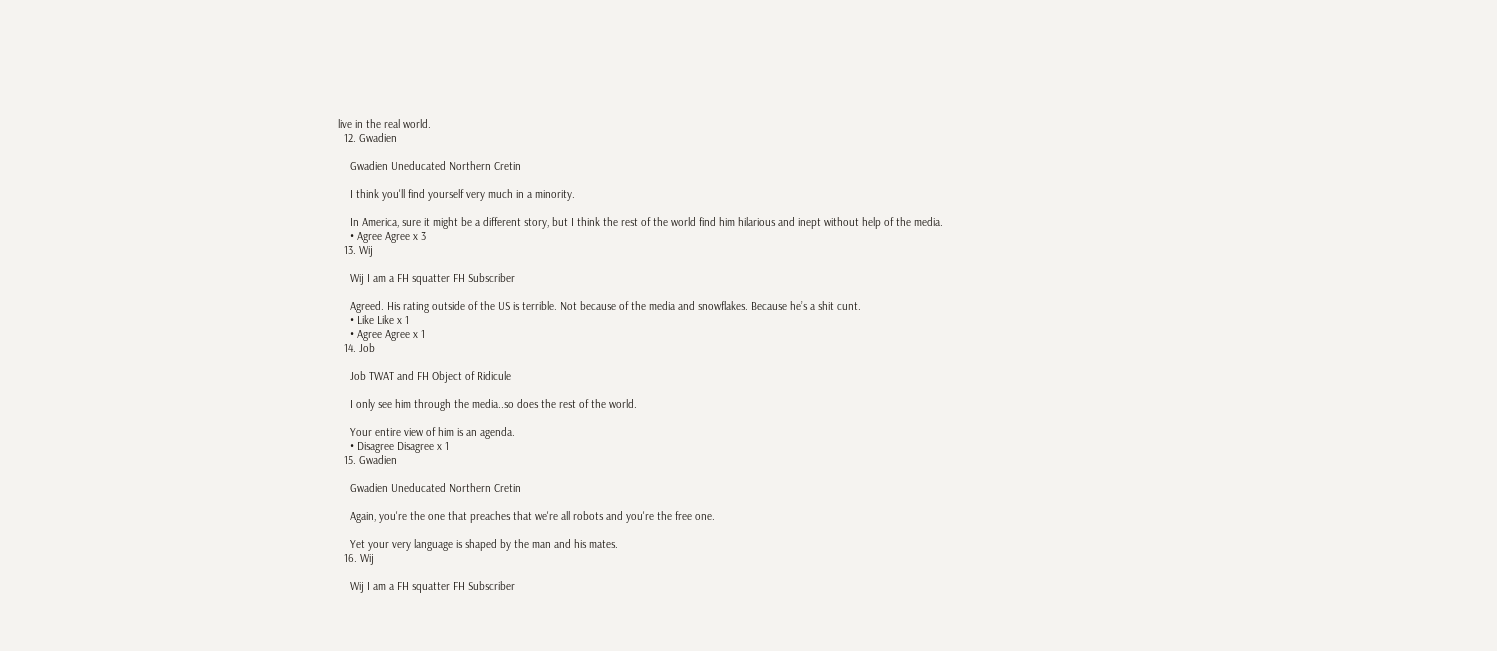live in the real world.
  12. Gwadien

    Gwadien Uneducated Northern Cretin

    I think you'll find yourself very much in a minority.

    In America, sure it might be a different story, but I think the rest of the world find him hilarious and inept without help of the media.
    • Agree Agree x 3
  13. Wij

    Wij I am a FH squatter FH Subscriber

    Agreed. His rating outside of the US is terrible. Not because of the media and snowflakes. Because he’s a shit cunt.
    • Like Like x 1
    • Agree Agree x 1
  14. Job

    Job TWAT and FH Object of Ridicule

    I only see him through the media..so does the rest of the world.

    Your entire view of him is an agenda.
    • Disagree Disagree x 1
  15. Gwadien

    Gwadien Uneducated Northern Cretin

    Again, you're the one that preaches that we're all robots and you're the free one.

    Yet your very language is shaped by the man and his mates.
  16. Wij

    Wij I am a FH squatter FH Subscriber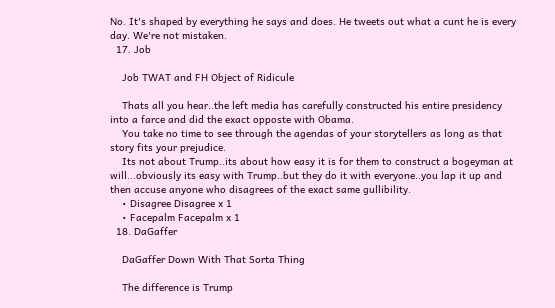No. It's shaped by everything he says and does. He tweets out what a cunt he is every day. We're not mistaken.
  17. Job

    Job TWAT and FH Object of Ridicule

    Thats all you hear..the left media has carefully constructed his entire presidency into a farce and did the exact opposte with Obama.
    You take no time to see through the agendas of your storytellers as long as that story fits your prejudice.
    Its not about Trump..its about how easy it is for them to construct a bogeyman at will...obviously its easy with Trump..but they do it with everyone..you lap it up and then accuse anyone who disagrees of the exact same gullibility.
    • Disagree Disagree x 1
    • Facepalm Facepalm x 1
  18. DaGaffer

    DaGaffer Down With That Sorta Thing

    The difference is Trump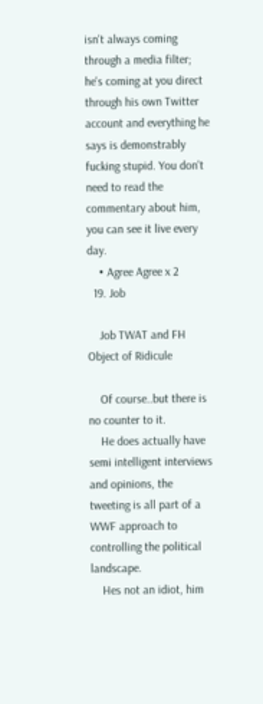isn't always coming through a media filter; he's coming at you direct through his own Twitter account and everything he says is demonstrably fucking stupid. You don't need to read the commentary about him, you can see it live every day.
    • Agree Agree x 2
  19. Job

    Job TWAT and FH Object of Ridicule

    Of course..but there is no counter to it.
    He does actually have semi intelligent interviews and opinions, the tweeting is all part of a WWF approach to controlling the political landscape.
    Hes not an idiot, him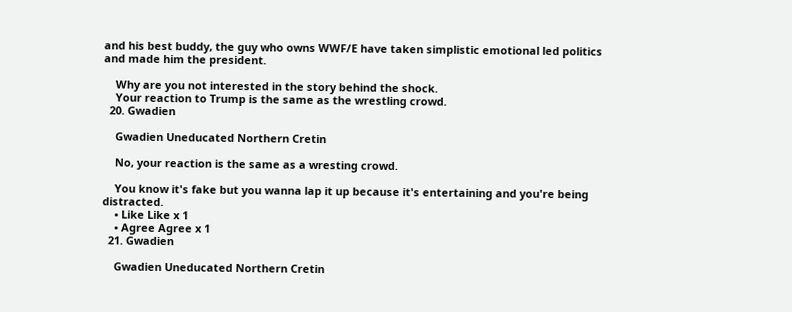and his best buddy, the guy who owns WWF/E have taken simplistic emotional led politics and made him the president.

    Why are you not interested in the story behind the shock.
    Your reaction to Trump is the same as the wrestling crowd.
  20. Gwadien

    Gwadien Uneducated Northern Cretin

    No, your reaction is the same as a wresting crowd.

    You know it's fake but you wanna lap it up because it's entertaining and you're being distracted.
    • Like Like x 1
    • Agree Agree x 1
  21. Gwadien

    Gwadien Uneducated Northern Cretin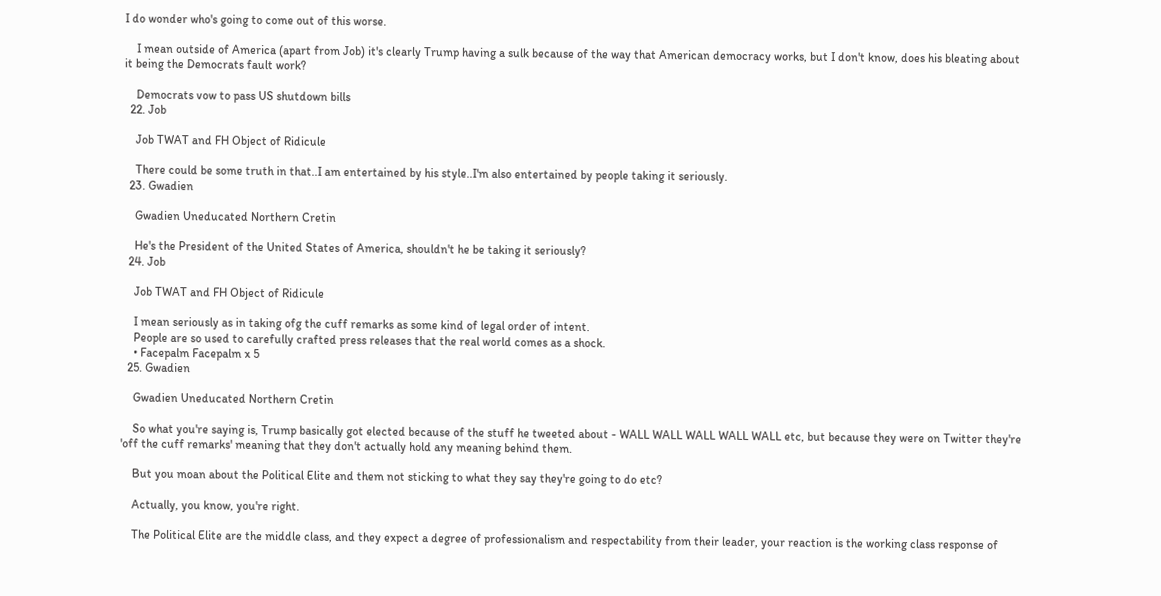I do wonder who's going to come out of this worse.

    I mean outside of America (apart from Job) it's clearly Trump having a sulk because of the way that American democracy works, but I don't know, does his bleating about it being the Democrats fault work?

    Democrats vow to pass US shutdown bills
  22. Job

    Job TWAT and FH Object of Ridicule

    There could be some truth in that..I am entertained by his style..I'm also entertained by people taking it seriously.
  23. Gwadien

    Gwadien Uneducated Northern Cretin

    He's the President of the United States of America, shouldn't he be taking it seriously?
  24. Job

    Job TWAT and FH Object of Ridicule

    I mean seriously as in taking ofg the cuff remarks as some kind of legal order of intent.
    People are so used to carefully crafted press releases that the real world comes as a shock.
    • Facepalm Facepalm x 5
  25. Gwadien

    Gwadien Uneducated Northern Cretin

    So what you're saying is, Trump basically got elected because of the stuff he tweeted about - WALL WALL WALL WALL WALL etc, but because they were on Twitter they're 'off the cuff remarks' meaning that they don't actually hold any meaning behind them.

    But you moan about the Political Elite and them not sticking to what they say they're going to do etc?

    Actually, you know, you're right.

    The Political Elite are the middle class, and they expect a degree of professionalism and respectability from their leader, your reaction is the working class response of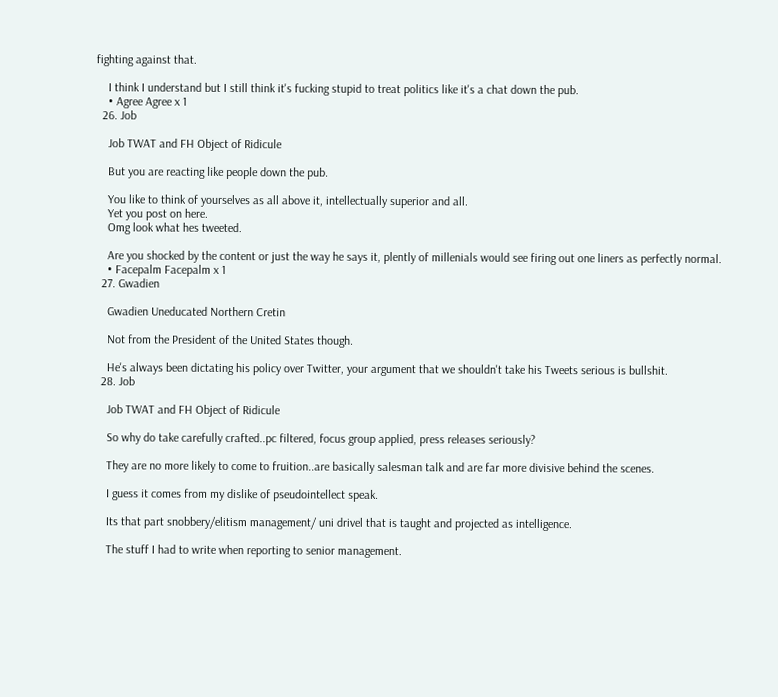fighting against that.

    I think I understand but I still think it's fucking stupid to treat politics like it's a chat down the pub.
    • Agree Agree x 1
  26. Job

    Job TWAT and FH Object of Ridicule

    But you are reacting like people down the pub.

    You like to think of yourselves as all above it, intellectually superior and all.
    Yet you post on here.
    Omg look what hes tweeted.

    Are you shocked by the content or just the way he says it, plently of millenials would see firing out one liners as perfectly normal.
    • Facepalm Facepalm x 1
  27. Gwadien

    Gwadien Uneducated Northern Cretin

    Not from the President of the United States though.

    He's always been dictating his policy over Twitter, your argument that we shouldn't take his Tweets serious is bullshit.
  28. Job

    Job TWAT and FH Object of Ridicule

    So why do take carefully crafted..pc filtered, focus group applied, press releases seriously?

    They are no more likely to come to fruition..are basically salesman talk and are far more divisive behind the scenes.

    I guess it comes from my dislike of pseudointellect speak.

    Its that part snobbery/elitism management/ uni drivel that is taught and projected as intelligence.

    The stuff I had to write when reporting to senior management.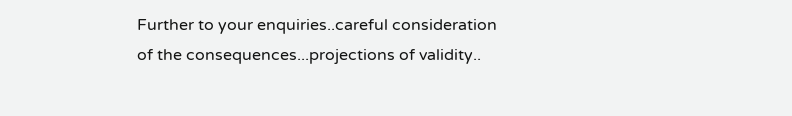Further to your enquiries..careful consideration of the consequences...projections of validity..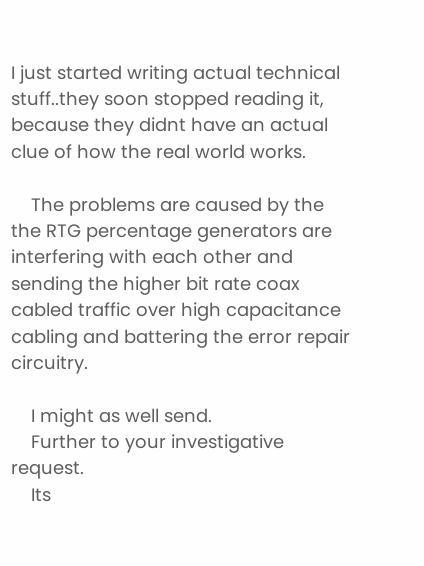I just started writing actual technical stuff..they soon stopped reading it, because they didnt have an actual clue of how the real world works.

    The problems are caused by the the RTG percentage generators are interfering with each other and sending the higher bit rate coax cabled traffic over high capacitance cabling and battering the error repair circuitry.

    I might as well send.
    Further to your investigative request.
    Its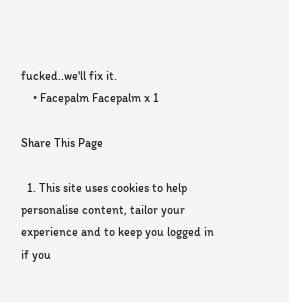fucked..we'll fix it.
    • Facepalm Facepalm x 1

Share This Page

  1. This site uses cookies to help personalise content, tailor your experience and to keep you logged in if you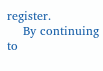register.
    By continuing to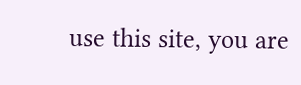use this site, you are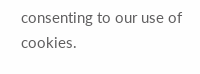consenting to our use of cookies.